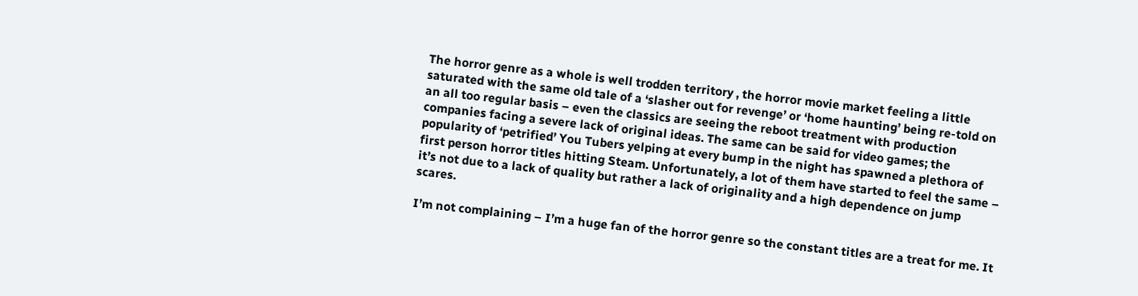The horror genre as a whole is well trodden territory , the horror movie market feeling a little saturated with the same old tale of a ‘slasher out for revenge’ or ‘home haunting’ being re-told on an all too regular basis – even the classics are seeing the reboot treatment with production companies facing a severe lack of original ideas. The same can be said for video games; the popularity of ‘petrified’ You Tubers yelping at every bump in the night has spawned a plethora of first person horror titles hitting Steam. Unfortunately, a lot of them have started to feel the same – it’s not due to a lack of quality but rather a lack of originality and a high dependence on jump scares.

I’m not complaining – I’m a huge fan of the horror genre so the constant titles are a treat for me. It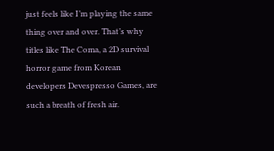just feels like I’m playing the same thing over and over. That’s why titles like The Coma, a 2D survival horror game from Korean developers Devespresso Games, are such a breath of fresh air.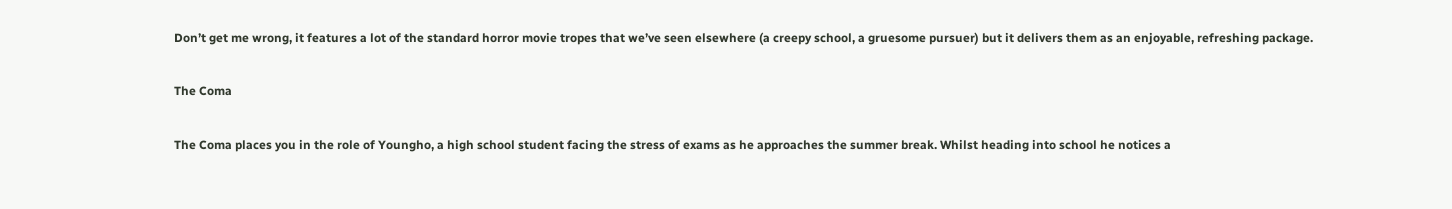Don’t get me wrong, it features a lot of the standard horror movie tropes that we’ve seen elsewhere (a creepy school, a gruesome pursuer) but it delivers them as an enjoyable, refreshing package.

The Coma

The Coma places you in the role of Youngho, a high school student facing the stress of exams as he approaches the summer break. Whilst heading into school he notices a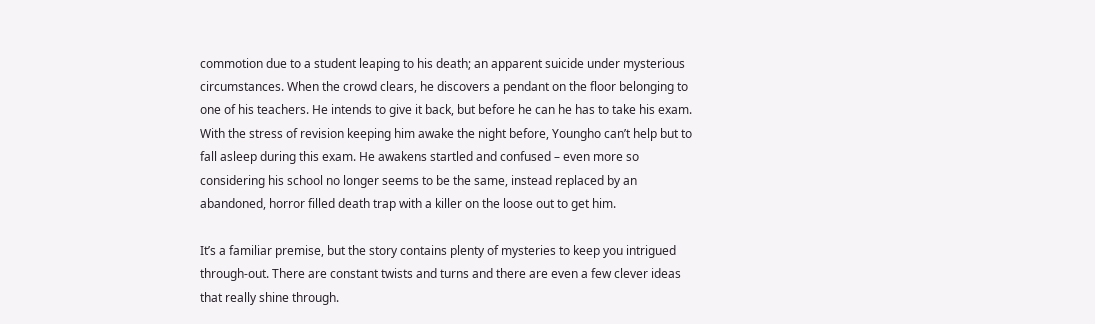commotion due to a student leaping to his death; an apparent suicide under mysterious circumstances. When the crowd clears, he discovers a pendant on the floor belonging to one of his teachers. He intends to give it back, but before he can he has to take his exam. With the stress of revision keeping him awake the night before, Youngho can’t help but to fall asleep during this exam. He awakens startled and confused – even more so considering his school no longer seems to be the same, instead replaced by an abandoned, horror filled death trap with a killer on the loose out to get him.

It’s a familiar premise, but the story contains plenty of mysteries to keep you intrigued through-out. There are constant twists and turns and there are even a few clever ideas that really shine through.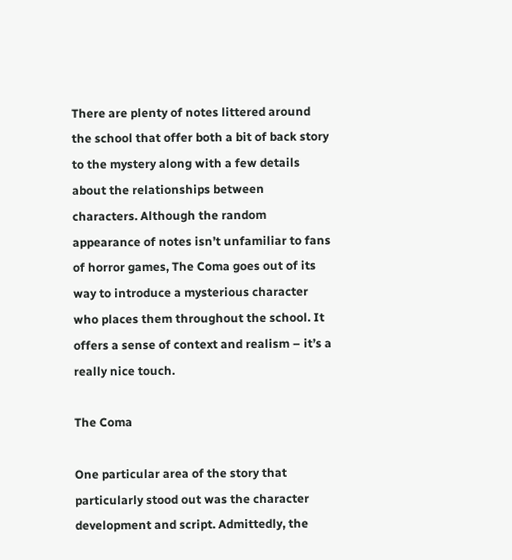There are plenty of notes littered around the school that offer both a bit of back story to the mystery along with a few details about the relationships between characters. Although the random appearance of notes isn’t unfamiliar to fans of horror games, The Coma goes out of its way to introduce a mysterious character who places them throughout the school. It offers a sense of context and realism – it’s a really nice touch.

The Coma

One particular area of the story that particularly stood out was the character development and script. Admittedly, the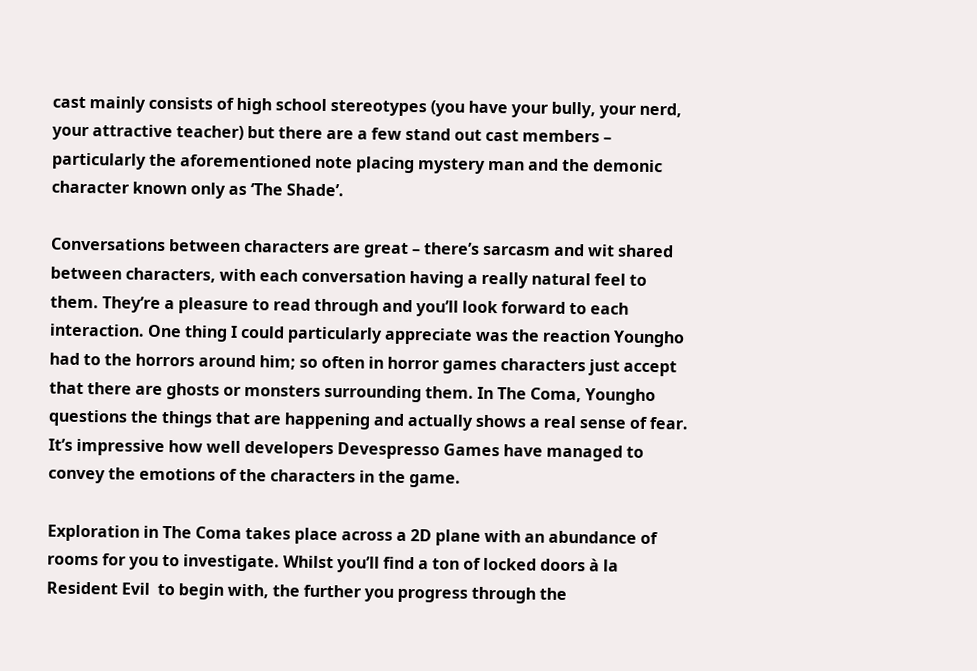cast mainly consists of high school stereotypes (you have your bully, your nerd, your attractive teacher) but there are a few stand out cast members – particularly the aforementioned note placing mystery man and the demonic character known only as ‘The Shade’.

Conversations between characters are great – there’s sarcasm and wit shared between characters, with each conversation having a really natural feel to them. They’re a pleasure to read through and you’ll look forward to each interaction. One thing I could particularly appreciate was the reaction Youngho had to the horrors around him; so often in horror games characters just accept that there are ghosts or monsters surrounding them. In The Coma, Youngho questions the things that are happening and actually shows a real sense of fear. It’s impressive how well developers Devespresso Games have managed to convey the emotions of the characters in the game.

Exploration in The Coma takes place across a 2D plane with an abundance of rooms for you to investigate. Whilst you’ll find a ton of locked doors à la Resident Evil  to begin with, the further you progress through the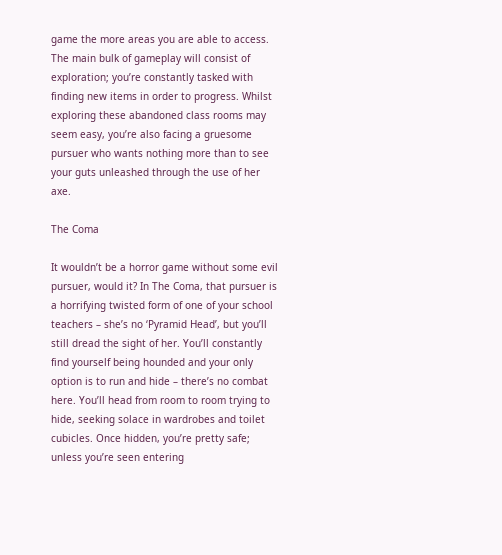game the more areas you are able to access. The main bulk of gameplay will consist of exploration; you’re constantly tasked with finding new items in order to progress. Whilst exploring these abandoned class rooms may seem easy, you’re also facing a gruesome pursuer who wants nothing more than to see your guts unleashed through the use of her axe.

The Coma

It wouldn’t be a horror game without some evil pursuer, would it? In The Coma, that pursuer is a horrifying twisted form of one of your school teachers – she’s no ‘Pyramid Head’, but you’ll still dread the sight of her. You’ll constantly find yourself being hounded and your only option is to run and hide – there’s no combat here. You’ll head from room to room trying to hide, seeking solace in wardrobes and toilet cubicles. Once hidden, you’re pretty safe; unless you’re seen entering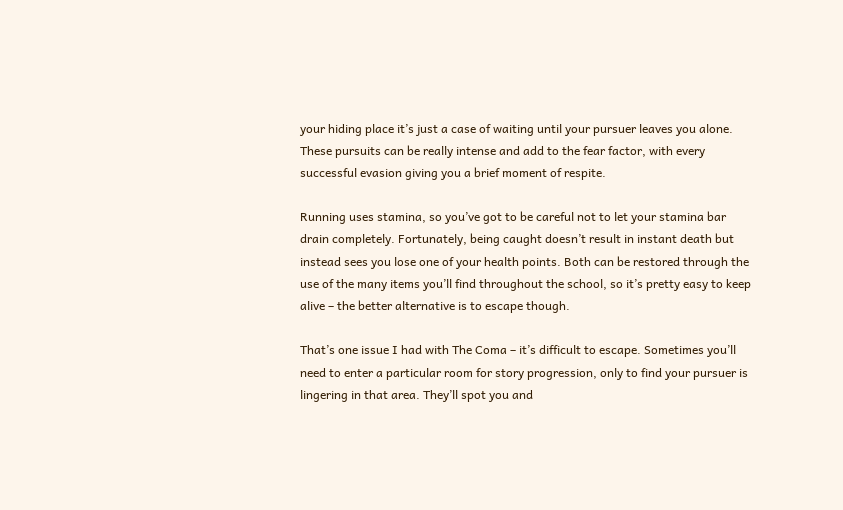your hiding place it’s just a case of waiting until your pursuer leaves you alone. These pursuits can be really intense and add to the fear factor, with every successful evasion giving you a brief moment of respite.

Running uses stamina, so you’ve got to be careful not to let your stamina bar drain completely. Fortunately, being caught doesn’t result in instant death but instead sees you lose one of your health points. Both can be restored through the use of the many items you’ll find throughout the school, so it’s pretty easy to keep alive – the better alternative is to escape though.

That’s one issue I had with The Coma – it’s difficult to escape. Sometimes you’ll need to enter a particular room for story progression, only to find your pursuer is lingering in that area. They’ll spot you and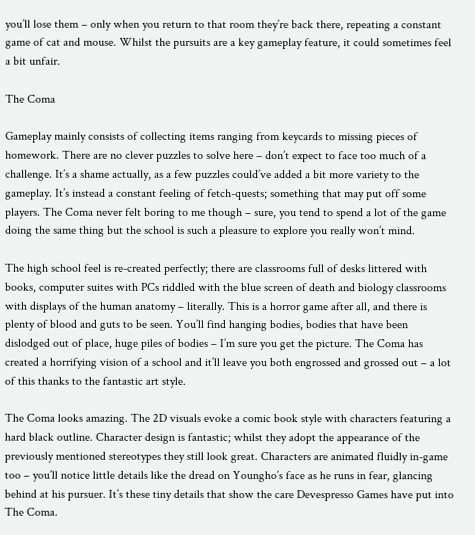you’ll lose them – only when you return to that room they’re back there, repeating a constant game of cat and mouse. Whilst the pursuits are a key gameplay feature, it could sometimes feel a bit unfair.

The Coma

Gameplay mainly consists of collecting items ranging from keycards to missing pieces of homework. There are no clever puzzles to solve here – don’t expect to face too much of a challenge. It’s a shame actually, as a few puzzles could’ve added a bit more variety to the gameplay. It’s instead a constant feeling of fetch-quests; something that may put off some players. The Coma never felt boring to me though – sure, you tend to spend a lot of the game doing the same thing but the school is such a pleasure to explore you really won’t mind.

The high school feel is re-created perfectly; there are classrooms full of desks littered with books, computer suites with PCs riddled with the blue screen of death and biology classrooms with displays of the human anatomy – literally. This is a horror game after all, and there is plenty of blood and guts to be seen. You’ll find hanging bodies, bodies that have been dislodged out of place, huge piles of bodies – I’m sure you get the picture. The Coma has created a horrifying vision of a school and it’ll leave you both engrossed and grossed out – a lot of this thanks to the fantastic art style.

The Coma looks amazing. The 2D visuals evoke a comic book style with characters featuring a hard black outline. Character design is fantastic; whilst they adopt the appearance of the previously mentioned stereotypes they still look great. Characters are animated fluidly in-game too – you’ll notice little details like the dread on Youngho’s face as he runs in fear, glancing behind at his pursuer. It’s these tiny details that show the care Devespresso Games have put into The Coma.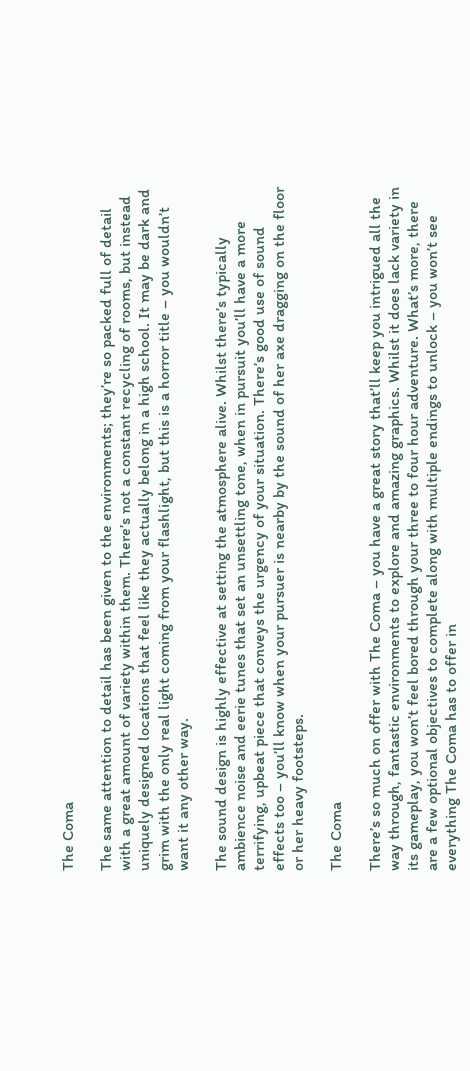The Coma

The same attention to detail has been given to the environments; they’re so packed full of detail with a great amount of variety within them. There’s not a constant recycling of rooms, but instead uniquely designed locations that feel like they actually belong in a high school. It may be dark and grim with the only real light coming from your flashlight, but this is a horror title – you wouldn’t want it any other way.

The sound design is highly effective at setting the atmosphere alive. Whilst there’s typically ambience noise and eerie tunes that set an unsettling tone, when in pursuit you’ll have a more terrifying, upbeat piece that conveys the urgency of your situation. There’s good use of sound effects too – you’ll know when your pursuer is nearby by the sound of her axe dragging on the floor or her heavy footsteps.

The Coma

There’s so much on offer with The Coma – you have a great story that’ll keep you intrigued all the way through, fantastic environments to explore and amazing graphics. Whilst it does lack variety in its gameplay, you won’t feel bored through your three to four hour adventure. What’s more, there are a few optional objectives to complete along with multiple endings to unlock – you won’t see everything The Coma has to offer in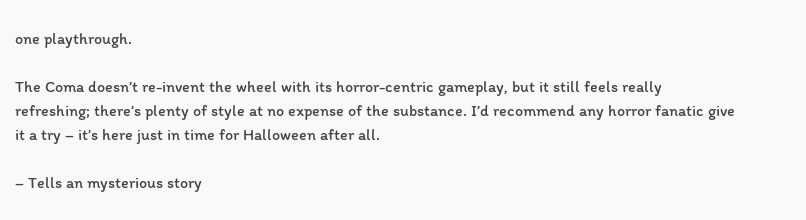one playthrough.

The Coma doesn’t re-invent the wheel with its horror-centric gameplay, but it still feels really refreshing; there’s plenty of style at no expense of the substance. I’d recommend any horror fanatic give it a try – it’s here just in time for Halloween after all.

– Tells an mysterious story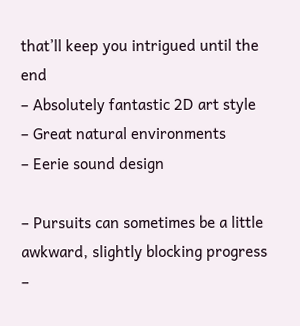that’ll keep you intrigued until the end
– Absolutely fantastic 2D art style
– Great natural environments
– Eerie sound design

– Pursuits can sometimes be a little awkward, slightly blocking progress
–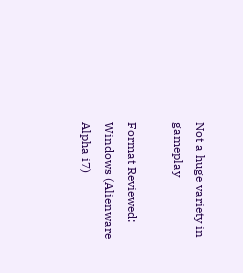Not a huge variety in gameplay

Format Reviewed: Windows (Alienware Alpha i7)